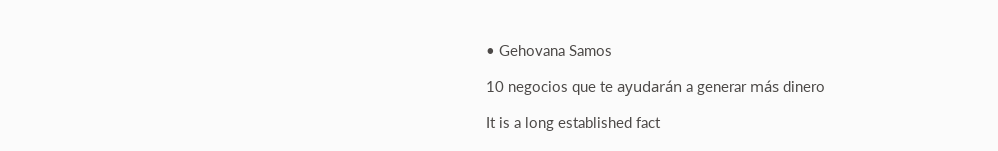• Gehovana Samos

10 negocios que te ayudarán a generar más dinero

It is a long established fact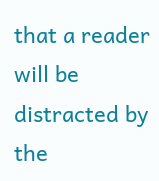that a reader will be distracted by the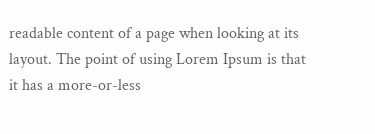readable content of a page when looking at its layout. The point of using Lorem Ipsum is that it has a more-or-less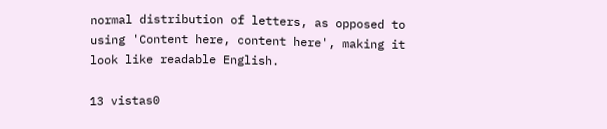normal distribution of letters, as opposed to using 'Content here, content here', making it look like readable English.

13 vistas0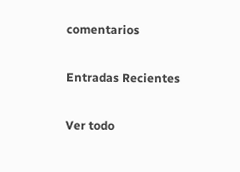comentarios

Entradas Recientes

Ver todo